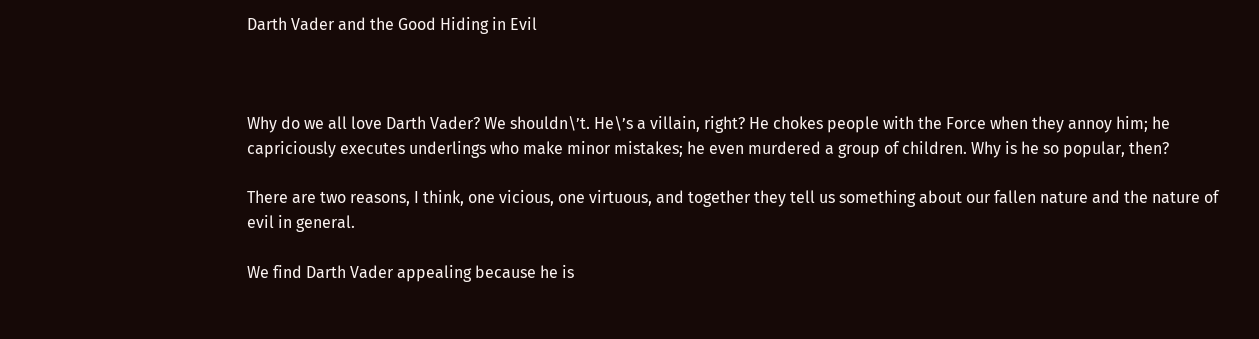Darth Vader and the Good Hiding in Evil



Why do we all love Darth Vader? We shouldn\’t. He\’s a villain, right? He chokes people with the Force when they annoy him; he capriciously executes underlings who make minor mistakes; he even murdered a group of children. Why is he so popular, then?

There are two reasons, I think, one vicious, one virtuous, and together they tell us something about our fallen nature and the nature of evil in general.

We find Darth Vader appealing because he is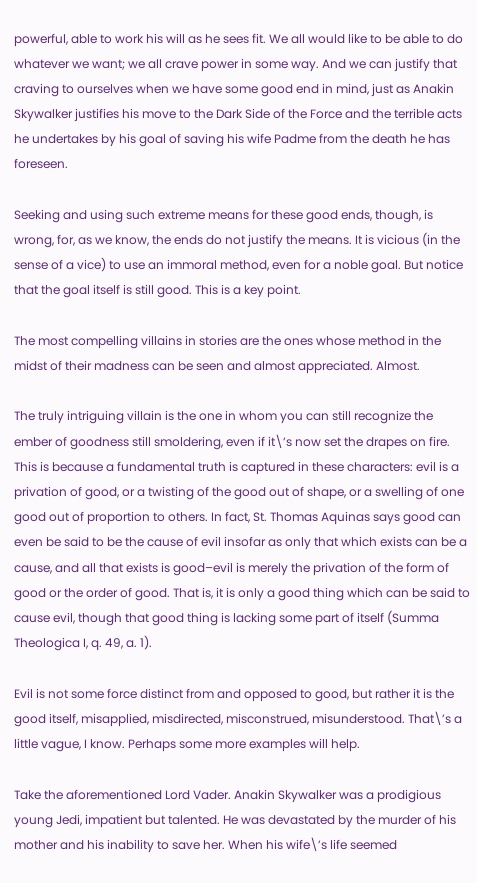powerful, able to work his will as he sees fit. We all would like to be able to do whatever we want; we all crave power in some way. And we can justify that craving to ourselves when we have some good end in mind, just as Anakin Skywalker justifies his move to the Dark Side of the Force and the terrible acts he undertakes by his goal of saving his wife Padme from the death he has foreseen.

Seeking and using such extreme means for these good ends, though, is wrong, for, as we know, the ends do not justify the means. It is vicious (in the sense of a vice) to use an immoral method, even for a noble goal. But notice that the goal itself is still good. This is a key point.

The most compelling villains in stories are the ones whose method in the midst of their madness can be seen and almost appreciated. Almost.

The truly intriguing villain is the one in whom you can still recognize the ember of goodness still smoldering, even if it\’s now set the drapes on fire. This is because a fundamental truth is captured in these characters: evil is a privation of good, or a twisting of the good out of shape, or a swelling of one good out of proportion to others. In fact, St. Thomas Aquinas says good can even be said to be the cause of evil insofar as only that which exists can be a cause, and all that exists is good–evil is merely the privation of the form of good or the order of good. That is, it is only a good thing which can be said to cause evil, though that good thing is lacking some part of itself (Summa Theologica I, q. 49, a. 1).

Evil is not some force distinct from and opposed to good, but rather it is the good itself, misapplied, misdirected, misconstrued, misunderstood. That\’s a little vague, I know. Perhaps some more examples will help.

Take the aforementioned Lord Vader. Anakin Skywalker was a prodigious young Jedi, impatient but talented. He was devastated by the murder of his mother and his inability to save her. When his wife\’s life seemed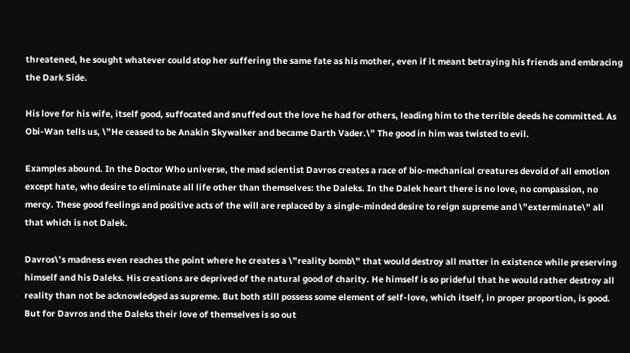threatened, he sought whatever could stop her suffering the same fate as his mother, even if it meant betraying his friends and embracing the Dark Side.

His love for his wife, itself good, suffocated and snuffed out the love he had for others, leading him to the terrible deeds he committed. As Obi-Wan tells us, \”He ceased to be Anakin Skywalker and became Darth Vader.\” The good in him was twisted to evil.

Examples abound. In the Doctor Who universe, the mad scientist Davros creates a race of bio-mechanical creatures devoid of all emotion except hate, who desire to eliminate all life other than themselves: the Daleks. In the Dalek heart there is no love, no compassion, no mercy. These good feelings and positive acts of the will are replaced by a single-minded desire to reign supreme and \”exterminate\” all that which is not Dalek.

Davros\’s madness even reaches the point where he creates a \”reality bomb\” that would destroy all matter in existence while preserving himself and his Daleks. His creations are deprived of the natural good of charity. He himself is so prideful that he would rather destroy all reality than not be acknowledged as supreme. But both still possess some element of self-love, which itself, in proper proportion, is good. But for Davros and the Daleks their love of themselves is so out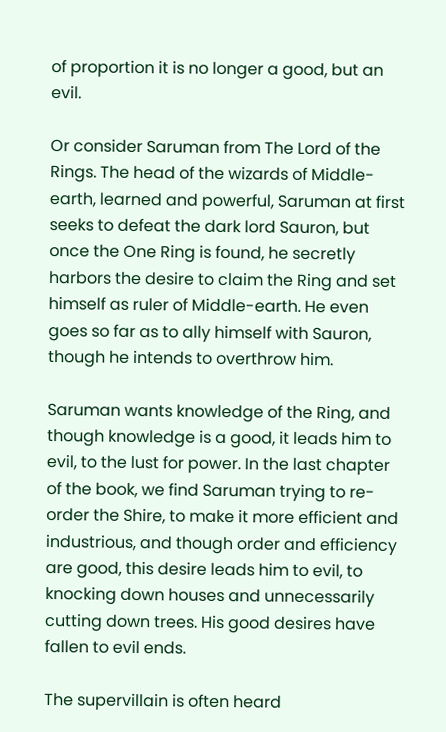of proportion it is no longer a good, but an evil.

Or consider Saruman from The Lord of the Rings. The head of the wizards of Middle-earth, learned and powerful, Saruman at first seeks to defeat the dark lord Sauron, but once the One Ring is found, he secretly harbors the desire to claim the Ring and set himself as ruler of Middle-earth. He even goes so far as to ally himself with Sauron, though he intends to overthrow him.

Saruman wants knowledge of the Ring, and though knowledge is a good, it leads him to evil, to the lust for power. In the last chapter of the book, we find Saruman trying to re-order the Shire, to make it more efficient and industrious, and though order and efficiency are good, this desire leads him to evil, to knocking down houses and unnecessarily cutting down trees. His good desires have fallen to evil ends.

The supervillain is often heard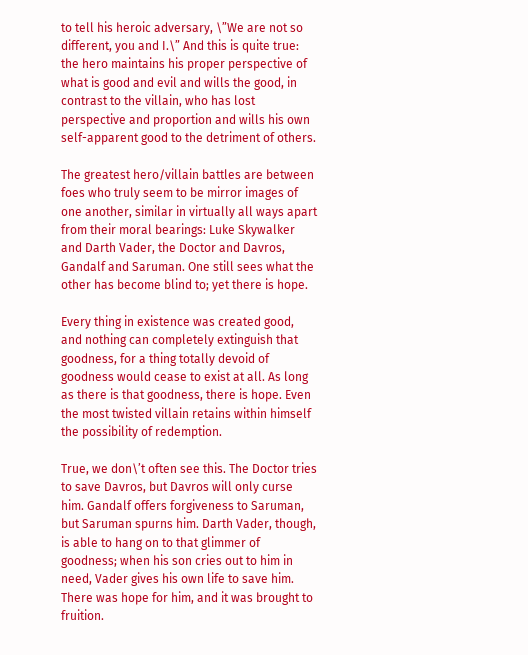to tell his heroic adversary, \”We are not so different, you and I.\” And this is quite true: the hero maintains his proper perspective of what is good and evil and wills the good, in contrast to the villain, who has lost perspective and proportion and wills his own self-apparent good to the detriment of others.

The greatest hero/villain battles are between foes who truly seem to be mirror images of one another, similar in virtually all ways apart from their moral bearings: Luke Skywalker and Darth Vader, the Doctor and Davros, Gandalf and Saruman. One still sees what the other has become blind to; yet there is hope.

Every thing in existence was created good, and nothing can completely extinguish that goodness, for a thing totally devoid of goodness would cease to exist at all. As long as there is that goodness, there is hope. Even the most twisted villain retains within himself the possibility of redemption.

True, we don\’t often see this. The Doctor tries to save Davros, but Davros will only curse him. Gandalf offers forgiveness to Saruman, but Saruman spurns him. Darth Vader, though, is able to hang on to that glimmer of goodness; when his son cries out to him in need, Vader gives his own life to save him. There was hope for him, and it was brought to fruition.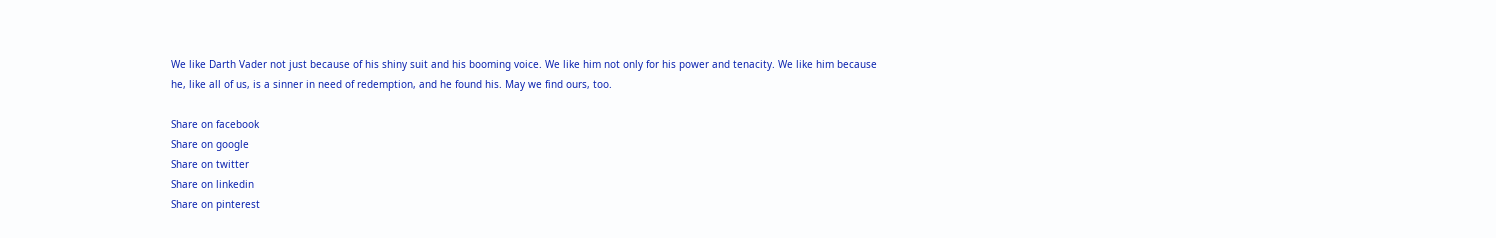We like Darth Vader not just because of his shiny suit and his booming voice. We like him not only for his power and tenacity. We like him because he, like all of us, is a sinner in need of redemption, and he found his. May we find ours, too.

Share on facebook
Share on google
Share on twitter
Share on linkedin
Share on pinterest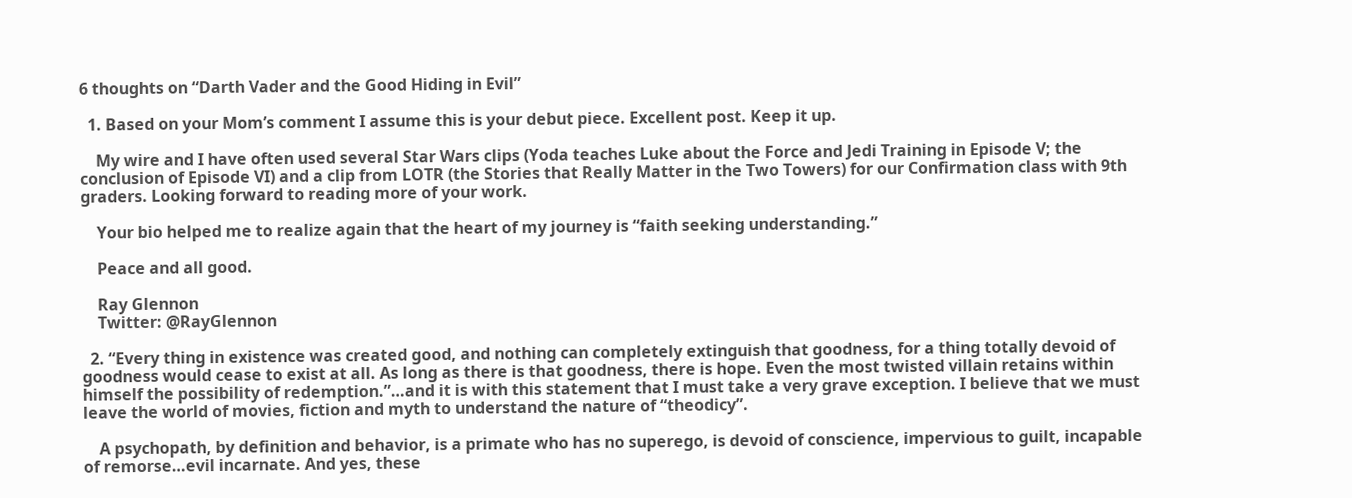6 thoughts on “Darth Vader and the Good Hiding in Evil”

  1. Based on your Mom’s comment I assume this is your debut piece. Excellent post. Keep it up.

    My wire and I have often used several Star Wars clips (Yoda teaches Luke about the Force and Jedi Training in Episode V; the conclusion of Episode VI) and a clip from LOTR (the Stories that Really Matter in the Two Towers) for our Confirmation class with 9th graders. Looking forward to reading more of your work.

    Your bio helped me to realize again that the heart of my journey is “faith seeking understanding.”

    Peace and all good.

    Ray Glennon
    Twitter: @RayGlennon

  2. “Every thing in existence was created good, and nothing can completely extinguish that goodness, for a thing totally devoid of goodness would cease to exist at all. As long as there is that goodness, there is hope. Even the most twisted villain retains within himself the possibility of redemption.”…and it is with this statement that I must take a very grave exception. I believe that we must leave the world of movies, fiction and myth to understand the nature of “theodicy”.

    A psychopath, by definition and behavior, is a primate who has no superego, is devoid of conscience, impervious to guilt, incapable of remorse…evil incarnate. And yes, these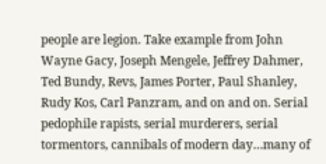people are legion. Take example from John Wayne Gacy, Joseph Mengele, Jeffrey Dahmer, Ted Bundy, Revs, James Porter, Paul Shanley, Rudy Kos, Carl Panzram, and on and on. Serial pedophile rapists, serial murderers, serial tormentors, cannibals of modern day…many of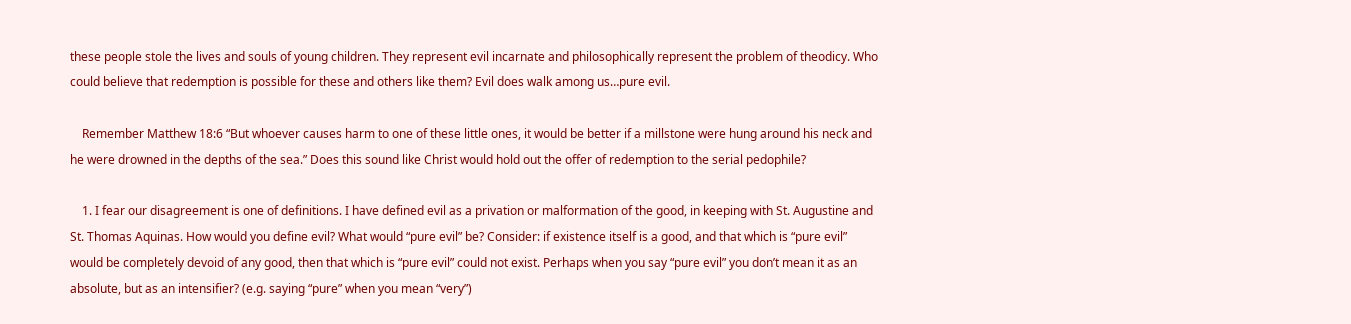these people stole the lives and souls of young children. They represent evil incarnate and philosophically represent the problem of theodicy. Who could believe that redemption is possible for these and others like them? Evil does walk among us…pure evil.

    Remember Matthew 18:6 “But whoever causes harm to one of these little ones, it would be better if a millstone were hung around his neck and he were drowned in the depths of the sea.” Does this sound like Christ would hold out the offer of redemption to the serial pedophile?

    1. I fear our disagreement is one of definitions. I have defined evil as a privation or malformation of the good, in keeping with St. Augustine and St. Thomas Aquinas. How would you define evil? What would “pure evil” be? Consider: if existence itself is a good, and that which is “pure evil” would be completely devoid of any good, then that which is “pure evil” could not exist. Perhaps when you say “pure evil” you don’t mean it as an absolute, but as an intensifier? (e.g. saying “pure” when you mean “very”)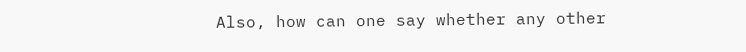Also, how can one say whether any other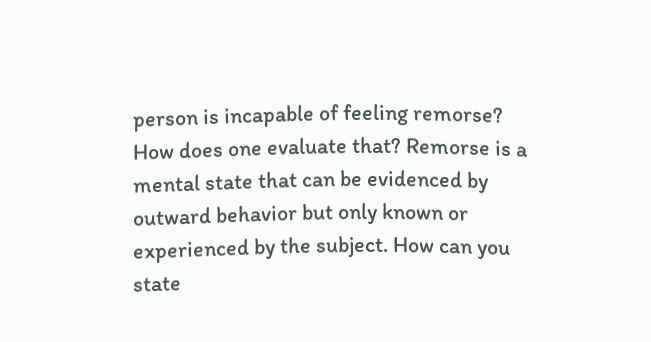person is incapable of feeling remorse? How does one evaluate that? Remorse is a mental state that can be evidenced by outward behavior but only known or experienced by the subject. How can you state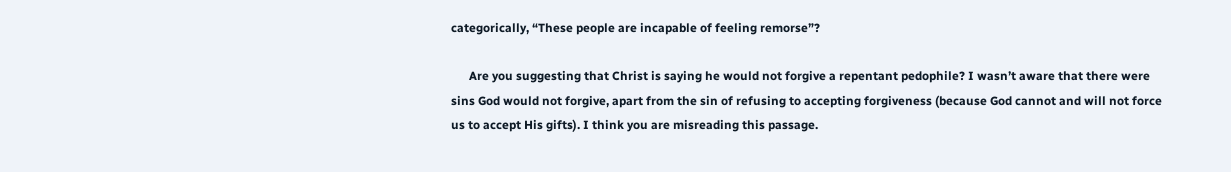categorically, “These people are incapable of feeling remorse”?

      Are you suggesting that Christ is saying he would not forgive a repentant pedophile? I wasn’t aware that there were sins God would not forgive, apart from the sin of refusing to accepting forgiveness (because God cannot and will not force us to accept His gifts). I think you are misreading this passage.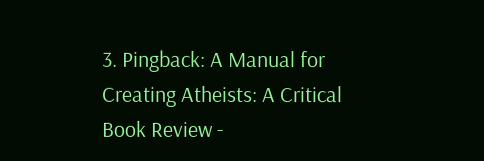3. Pingback: A Manual for Creating Atheists: A Critical Book Review -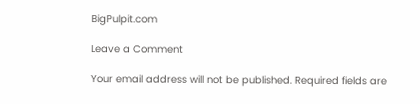BigPulpit.com

Leave a Comment

Your email address will not be published. Required fields are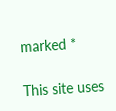marked *

This site uses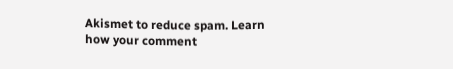Akismet to reduce spam. Learn how your comment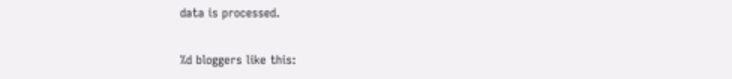data is processed.

%d bloggers like this: